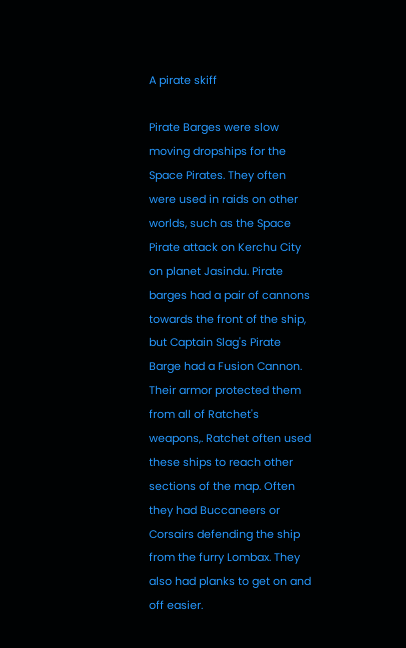A pirate skiff

Pirate Barges were slow moving dropships for the Space Pirates. They often were used in raids on other worlds, such as the Space Pirate attack on Kerchu City on planet Jasindu. Pirate barges had a pair of cannons towards the front of the ship, but Captain Slag's Pirate Barge had a Fusion Cannon. Their armor protected them from all of Ratchet's weapons,. Ratchet often used these ships to reach other sections of the map. Often they had Buccaneers or Corsairs defending the ship from the furry Lombax. They also had planks to get on and off easier.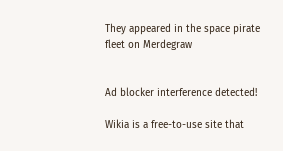They appeared in the space pirate fleet on Merdegraw


Ad blocker interference detected!

Wikia is a free-to-use site that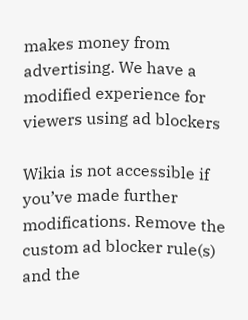makes money from advertising. We have a modified experience for viewers using ad blockers

Wikia is not accessible if you’ve made further modifications. Remove the custom ad blocker rule(s) and the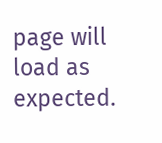page will load as expected.